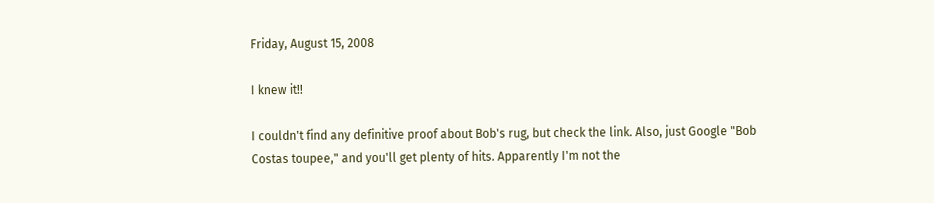Friday, August 15, 2008

I knew it!!

I couldn't find any definitive proof about Bob's rug, but check the link. Also, just Google "Bob Costas toupee," and you'll get plenty of hits. Apparently I'm not the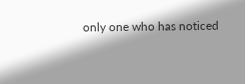only one who has noticed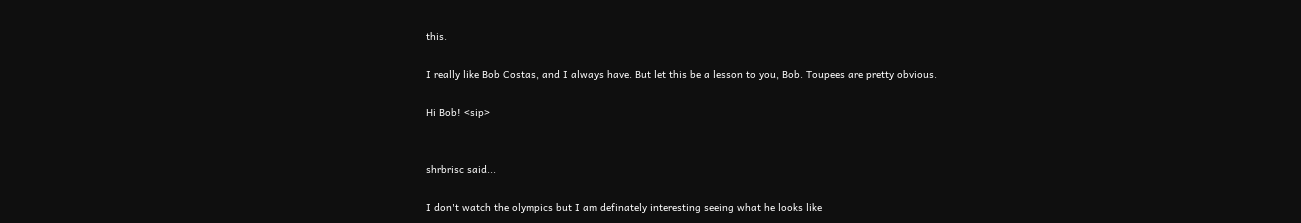this.

I really like Bob Costas, and I always have. But let this be a lesson to you, Bob. Toupees are pretty obvious.

Hi Bob! <sip>


shrbrisc said...

I don't watch the olympics but I am definately interesting seeing what he looks like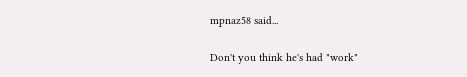mpnaz58 said...

Don't you think he's had "work"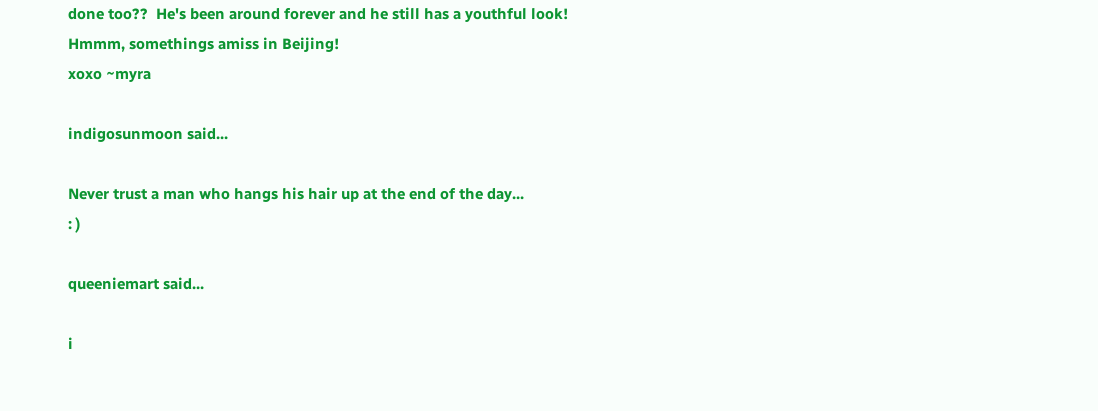done too??  He's been around forever and he still has a youthful look!  Hmmm, somethings amiss in Beijing!
xoxo ~myra

indigosunmoon said...

Never trust a man who hangs his hair up at the end of the day...
: )

queeniemart said...

i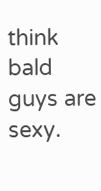think bald guys are sexy.